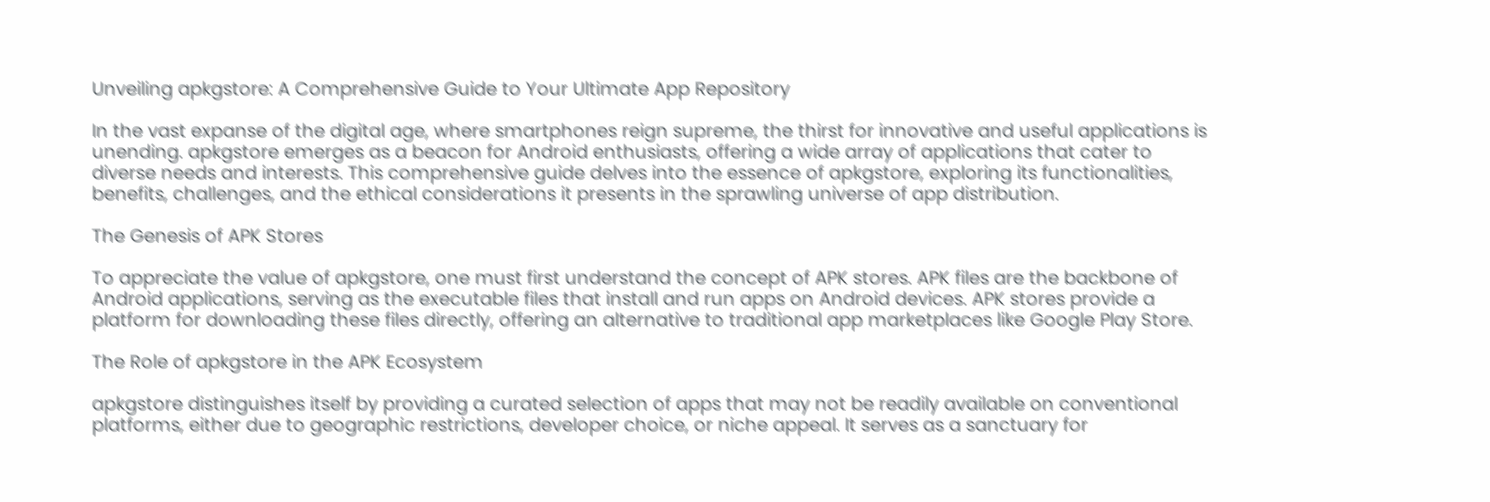Unveiling apkgstore: A Comprehensive Guide to Your Ultimate App Repository

In the vast expanse of the digital age, where smartphones reign supreme, the thirst for innovative and useful applications is unending. apkgstore emerges as a beacon for Android enthusiasts, offering a wide array of applications that cater to diverse needs and interests. This comprehensive guide delves into the essence of apkgstore, exploring its functionalities, benefits, challenges, and the ethical considerations it presents in the sprawling universe of app distribution.

The Genesis of APK Stores

To appreciate the value of apkgstore, one must first understand the concept of APK stores. APK files are the backbone of Android applications, serving as the executable files that install and run apps on Android devices. APK stores provide a platform for downloading these files directly, offering an alternative to traditional app marketplaces like Google Play Store.

The Role of apkgstore in the APK Ecosystem

apkgstore distinguishes itself by providing a curated selection of apps that may not be readily available on conventional platforms, either due to geographic restrictions, developer choice, or niche appeal. It serves as a sanctuary for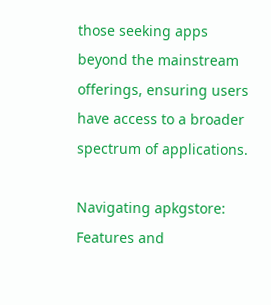those seeking apps beyond the mainstream offerings, ensuring users have access to a broader spectrum of applications.

Navigating apkgstore: Features and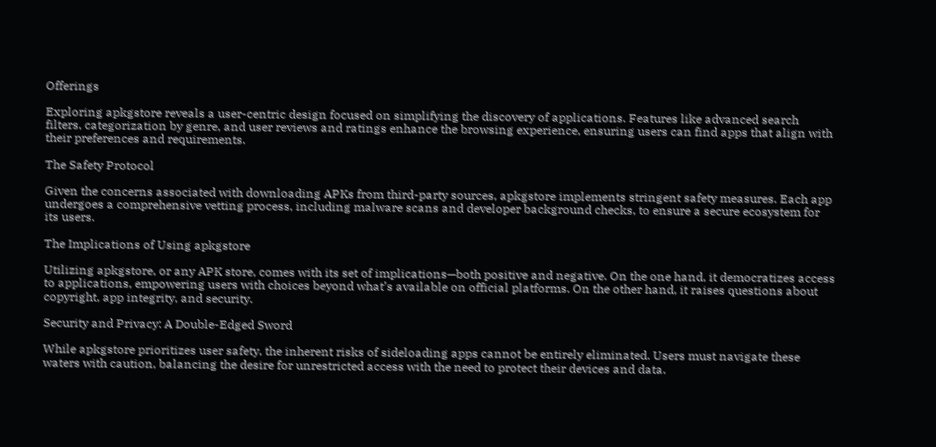Offerings

Exploring apkgstore reveals a user-centric design focused on simplifying the discovery of applications. Features like advanced search filters, categorization by genre, and user reviews and ratings enhance the browsing experience, ensuring users can find apps that align with their preferences and requirements.

The Safety Protocol

Given the concerns associated with downloading APKs from third-party sources, apkgstore implements stringent safety measures. Each app undergoes a comprehensive vetting process, including malware scans and developer background checks, to ensure a secure ecosystem for its users.

The Implications of Using apkgstore

Utilizing apkgstore, or any APK store, comes with its set of implications—both positive and negative. On the one hand, it democratizes access to applications, empowering users with choices beyond what’s available on official platforms. On the other hand, it raises questions about copyright, app integrity, and security.

Security and Privacy: A Double-Edged Sword

While apkgstore prioritizes user safety, the inherent risks of sideloading apps cannot be entirely eliminated. Users must navigate these waters with caution, balancing the desire for unrestricted access with the need to protect their devices and data.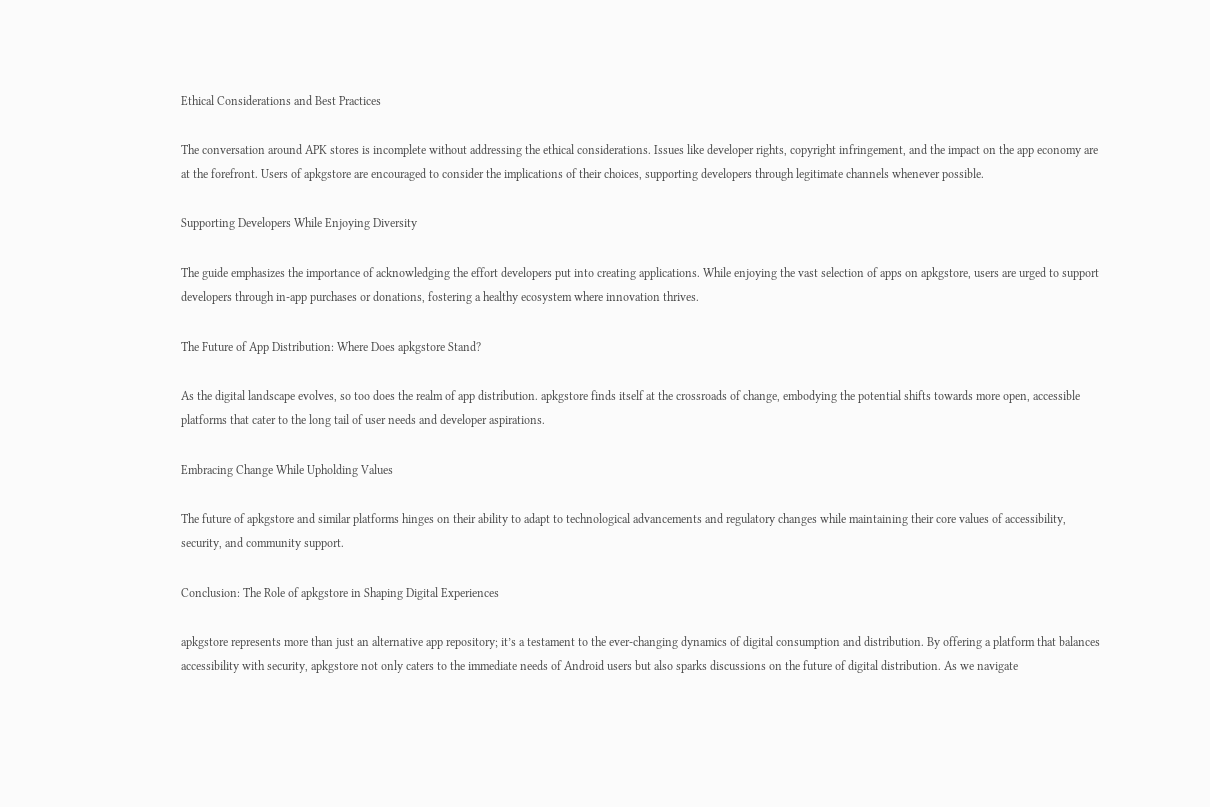Ethical Considerations and Best Practices

The conversation around APK stores is incomplete without addressing the ethical considerations. Issues like developer rights, copyright infringement, and the impact on the app economy are at the forefront. Users of apkgstore are encouraged to consider the implications of their choices, supporting developers through legitimate channels whenever possible.

Supporting Developers While Enjoying Diversity

The guide emphasizes the importance of acknowledging the effort developers put into creating applications. While enjoying the vast selection of apps on apkgstore, users are urged to support developers through in-app purchases or donations, fostering a healthy ecosystem where innovation thrives.

The Future of App Distribution: Where Does apkgstore Stand?

As the digital landscape evolves, so too does the realm of app distribution. apkgstore finds itself at the crossroads of change, embodying the potential shifts towards more open, accessible platforms that cater to the long tail of user needs and developer aspirations.

Embracing Change While Upholding Values

The future of apkgstore and similar platforms hinges on their ability to adapt to technological advancements and regulatory changes while maintaining their core values of accessibility, security, and community support.

Conclusion: The Role of apkgstore in Shaping Digital Experiences

apkgstore represents more than just an alternative app repository; it’s a testament to the ever-changing dynamics of digital consumption and distribution. By offering a platform that balances accessibility with security, apkgstore not only caters to the immediate needs of Android users but also sparks discussions on the future of digital distribution. As we navigate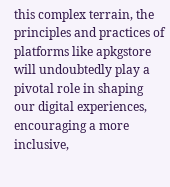this complex terrain, the principles and practices of platforms like apkgstore will undoubtedly play a pivotal role in shaping our digital experiences, encouraging a more inclusive,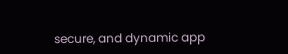secure, and dynamic app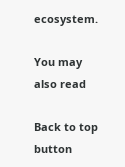ecosystem.

You may also read

Back to top button